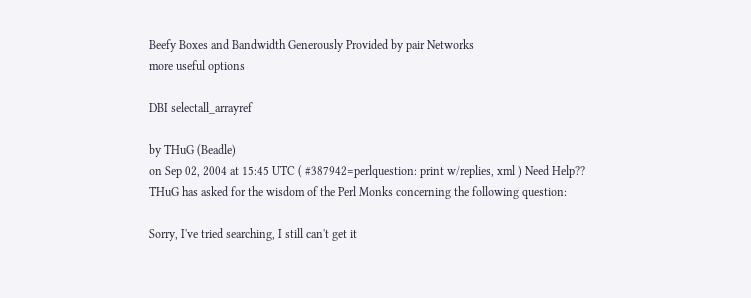Beefy Boxes and Bandwidth Generously Provided by pair Networks
more useful options

DBI selectall_arrayref

by THuG (Beadle)
on Sep 02, 2004 at 15:45 UTC ( #387942=perlquestion: print w/replies, xml ) Need Help??
THuG has asked for the wisdom of the Perl Monks concerning the following question:

Sorry, I've tried searching, I still can't get it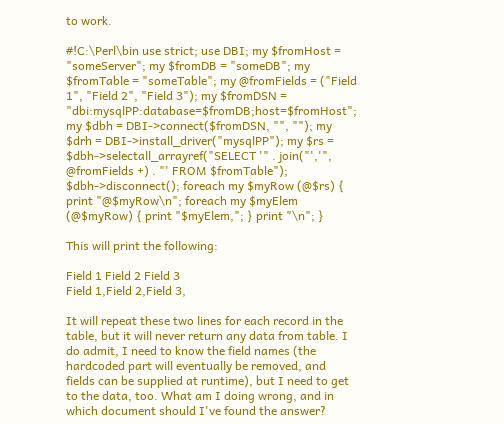to work.

#!C:\Perl\bin use strict; use DBI; my $fromHost = "someServer"; my $fromDB = "someDB"; my $fromTable = "someTable"; my @fromFields = ("Field 1", "Field 2", "Field 3"); my $fromDSN = "dbi:mysqlPP:database=$fromDB;host=$fromHost"; my $dbh = DBI->connect($fromDSN, "", ""); my $drh = DBI->install_driver("mysqlPP"); my $rs = $dbh->selectall_arrayref("SELECT '" . join("','", @fromFields +) . "' FROM $fromTable"); $dbh->disconnect(); foreach my $myRow (@$rs) { print "@$myRow\n"; foreach my $myElem (@$myRow) { print "$myElem,"; } print "\n"; }

This will print the following:

Field 1 Field 2 Field 3
Field 1,Field 2,Field 3,

It will repeat these two lines for each record in the table, but it will never return any data from table. I do admit, I need to know the field names (the hardcoded part will eventually be removed, and fields can be supplied at runtime), but I need to get to the data, too. What am I doing wrong, and in which document should I've found the answer?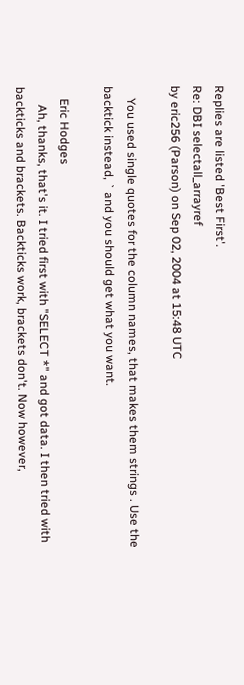Replies are listed 'Best First'.
Re: DBI selectall_arrayref
by eric256 (Parson) on Sep 02, 2004 at 15:48 UTC

    You used single quotes for the column names, that makes them strings . Use the backtick instead, ` and you should get what you want.

    Eric Hodges
      Ah, thanks, that's it. I tried first with "SELECT *" and got data. I then tried with backticks and brackets. Backticks work, brackets don't. Now however,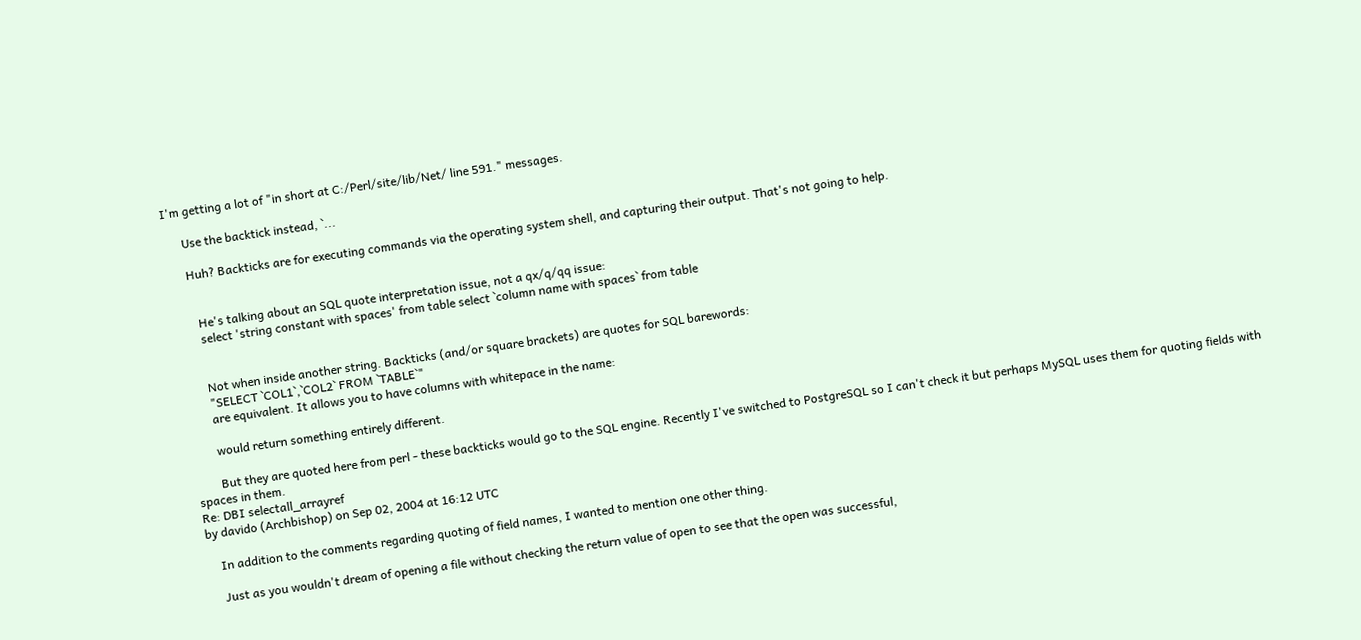I'm getting a lot of "in short at C:/Perl/site/lib/Net/ line 591." messages.

      Use the backtick instead, `...

      Huh? Backticks are for executing commands via the operating system shell, and capturing their output. That's not going to help.


        He's talking about an SQL quote interpretation issue, not a qx/q/qq issue:
        select 'string constant with spaces' from table select `column name with spaces` from table


        Not when inside another string. Backticks (and/or square brackets) are quotes for SQL barewords:
        "SELECT `COL1`,`COL2` FROM `TABLE`"
        are equivalent. It allows you to have columns with whitepace in the name:

        would return something entirely different.

        But they are quoted here from perl - these backticks would go to the SQL engine. Recently I've switched to PostgreSQL so I can't check it but perhaps MySQL uses them for quoting fields with spaces in them.
Re: DBI selectall_arrayref
by davido (Archbishop) on Sep 02, 2004 at 16:12 UTC

    In addition to the comments regarding quoting of field names, I wanted to mention one other thing.

    Just as you wouldn't dream of opening a file without checking the return value of open to see that the open was successful,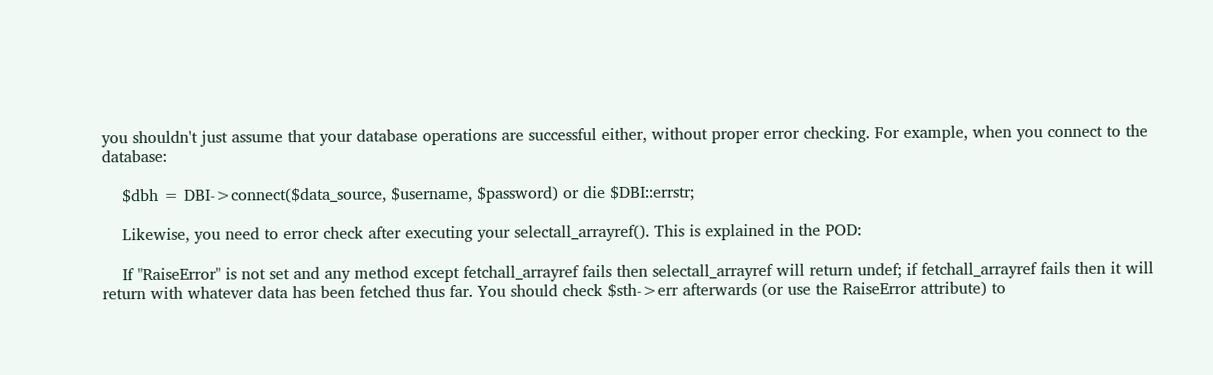you shouldn't just assume that your database operations are successful either, without proper error checking. For example, when you connect to the database:

    $dbh = DBI->connect($data_source, $username, $password) or die $DBI::errstr;

    Likewise, you need to error check after executing your selectall_arrayref(). This is explained in the POD:

    If "RaiseError" is not set and any method except fetchall_arrayref fails then selectall_arrayref will return undef; if fetchall_arrayref fails then it will return with whatever data has been fetched thus far. You should check $sth->err afterwards (or use the RaiseError attribute) to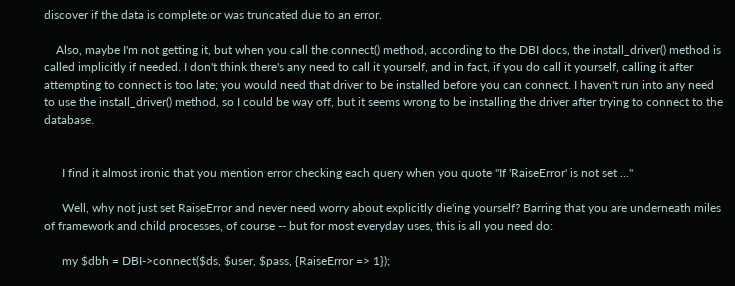discover if the data is complete or was truncated due to an error.

    Also, maybe I'm not getting it, but when you call the connect() method, according to the DBI docs, the install_driver() method is called implicitly if needed. I don't think there's any need to call it yourself, and in fact, if you do call it yourself, calling it after attempting to connect is too late; you would need that driver to be installed before you can connect. I haven't run into any need to use the install_driver() method, so I could be way off, but it seems wrong to be installing the driver after trying to connect to the database.


      I find it almost ironic that you mention error checking each query when you quote "If 'RaiseError' is not set ..."

      Well, why not just set RaiseError and never need worry about explicitly die'ing yourself? Barring that you are underneath miles of framework and child processes, of course -- but for most everyday uses, this is all you need do:

      my $dbh = DBI->connect($ds, $user, $pass, {RaiseError => 1});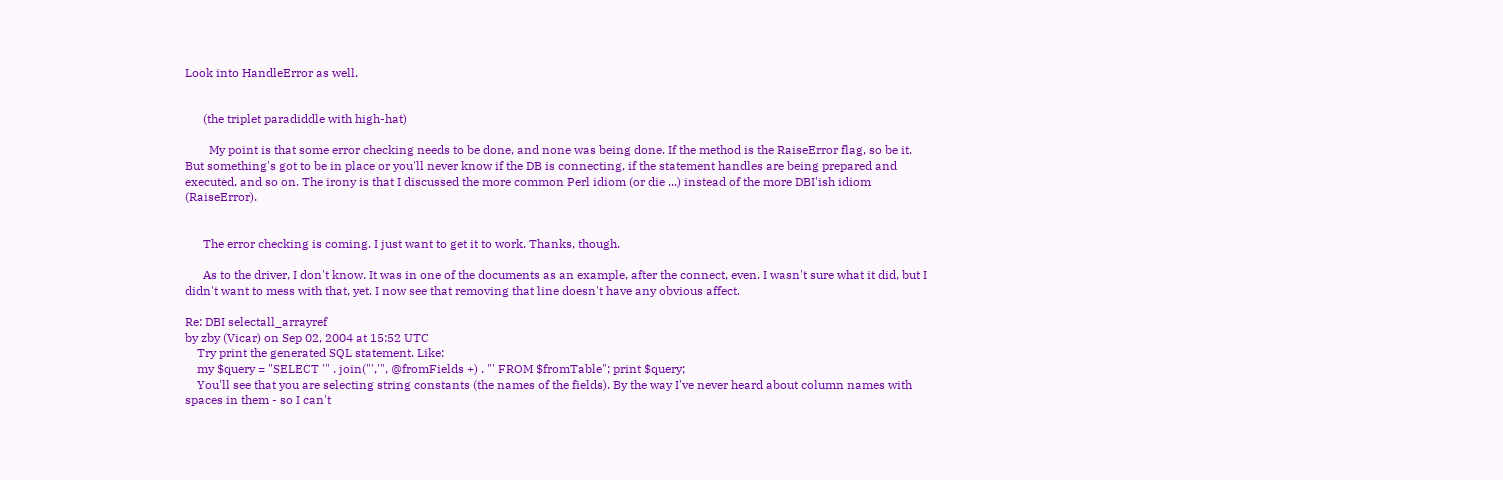Look into HandleError as well.


      (the triplet paradiddle with high-hat)

        My point is that some error checking needs to be done, and none was being done. If the method is the RaiseError flag, so be it. But something's got to be in place or you'll never know if the DB is connecting, if the statement handles are being prepared and executed, and so on. The irony is that I discussed the more common Perl idiom (or die ...) instead of the more DBI'ish idiom (RaiseError).


      The error checking is coming. I just want to get it to work. Thanks, though.

      As to the driver, I don't know. It was in one of the documents as an example, after the connect, even. I wasn't sure what it did, but I didn't want to mess with that, yet. I now see that removing that line doesn't have any obvious affect.

Re: DBI selectall_arrayref
by zby (Vicar) on Sep 02, 2004 at 15:52 UTC
    Try print the generated SQL statement. Like:
    my $query = "SELECT '" . join("','", @fromFields +) . "' FROM $fromTable"; print $query;
    You'll see that you are selecting string constants (the names of the fields). By the way I've never heard about column names with spaces in them - so I can't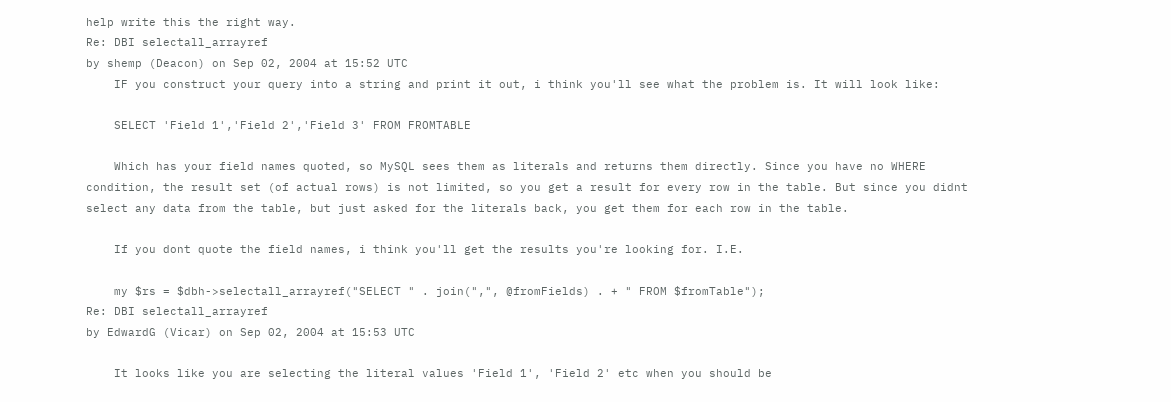help write this the right way.
Re: DBI selectall_arrayref
by shemp (Deacon) on Sep 02, 2004 at 15:52 UTC
    IF you construct your query into a string and print it out, i think you'll see what the problem is. It will look like:

    SELECT 'Field 1','Field 2','Field 3' FROM FROMTABLE

    Which has your field names quoted, so MySQL sees them as literals and returns them directly. Since you have no WHERE condition, the result set (of actual rows) is not limited, so you get a result for every row in the table. But since you didnt select any data from the table, but just asked for the literals back, you get them for each row in the table.

    If you dont quote the field names, i think you'll get the results you're looking for. I.E.

    my $rs = $dbh->selectall_arrayref("SELECT " . join(",", @fromFields) . + " FROM $fromTable");
Re: DBI selectall_arrayref
by EdwardG (Vicar) on Sep 02, 2004 at 15:53 UTC

    It looks like you are selecting the literal values 'Field 1', 'Field 2' etc when you should be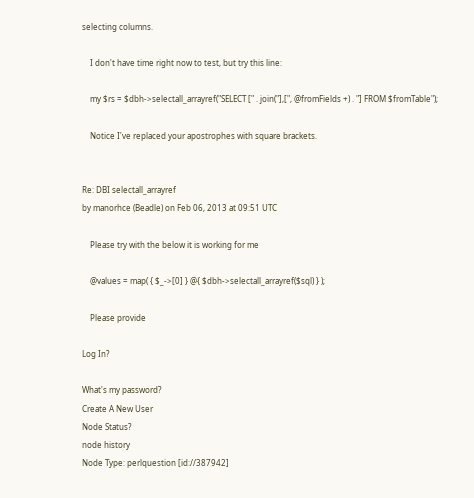selecting columns.

    I don't have time right now to test, but try this line:

    my $rs = $dbh->selectall_arrayref("SELECT [" . join("],[", @fromFields +) . "] FROM $fromTable");

    Notice I've replaced your apostrophes with square brackets.


Re: DBI selectall_arrayref
by manorhce (Beadle) on Feb 06, 2013 at 09:51 UTC

    Please try with the below it is working for me

    @values = map( { $_->[0] } @{ $dbh->selectall_arrayref($sql) } );

    Please provide

Log In?

What's my password?
Create A New User
Node Status?
node history
Node Type: perlquestion [id://387942]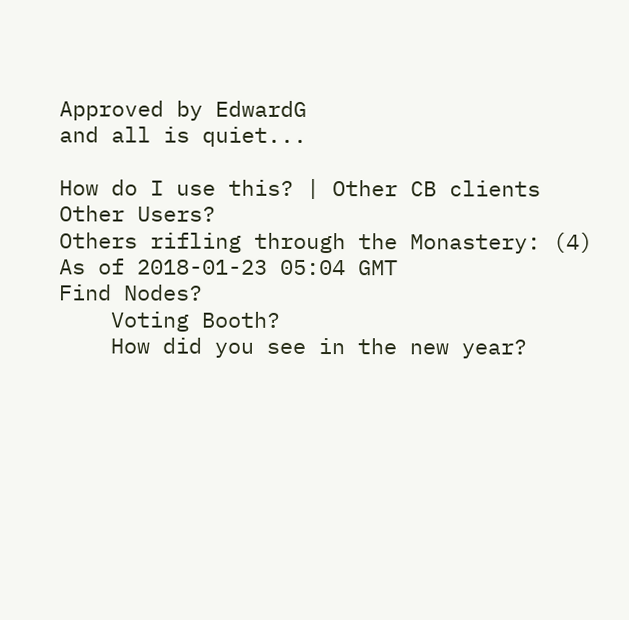Approved by EdwardG
and all is quiet...

How do I use this? | Other CB clients
Other Users?
Others rifling through the Monastery: (4)
As of 2018-01-23 05:04 GMT
Find Nodes?
    Voting Booth?
    How did you see in the new year?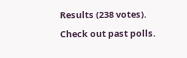Results (238 votes). Check out past polls.